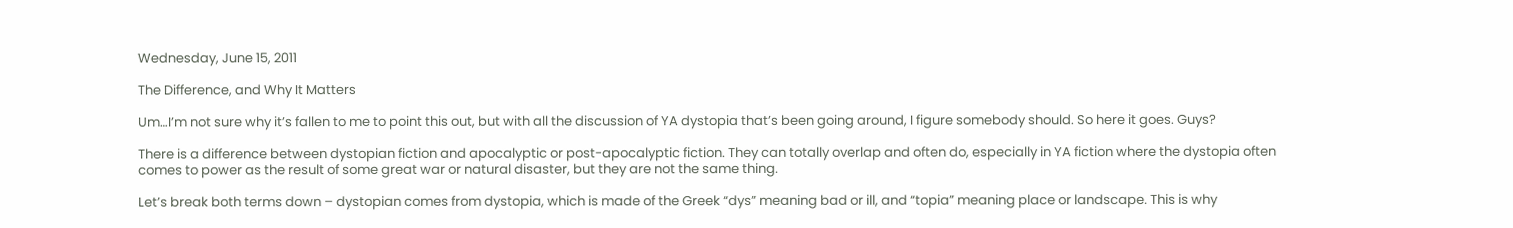Wednesday, June 15, 2011

The Difference, and Why It Matters

Um…I’m not sure why it’s fallen to me to point this out, but with all the discussion of YA dystopia that’s been going around, I figure somebody should. So here it goes. Guys?

There is a difference between dystopian fiction and apocalyptic or post-apocalyptic fiction. They can totally overlap and often do, especially in YA fiction where the dystopia often comes to power as the result of some great war or natural disaster, but they are not the same thing.

Let’s break both terms down – dystopian comes from dystopia, which is made of the Greek “dys” meaning bad or ill, and “topia” meaning place or landscape. This is why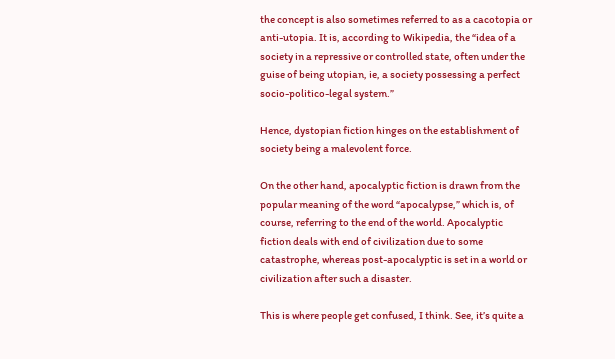the concept is also sometimes referred to as a cacotopia or anti-utopia. It is, according to Wikipedia, the “idea of a society in a repressive or controlled state, often under the guise of being utopian, ie, a society possessing a perfect socio-politico-legal system.”

Hence, dystopian fiction hinges on the establishment of society being a malevolent force.

On the other hand, apocalyptic fiction is drawn from the popular meaning of the word “apocalypse,” which is, of course, referring to the end of the world. Apocalyptic fiction deals with end of civilization due to some catastrophe, whereas post-apocalyptic is set in a world or civilization after such a disaster.

This is where people get confused, I think. See, it’s quite a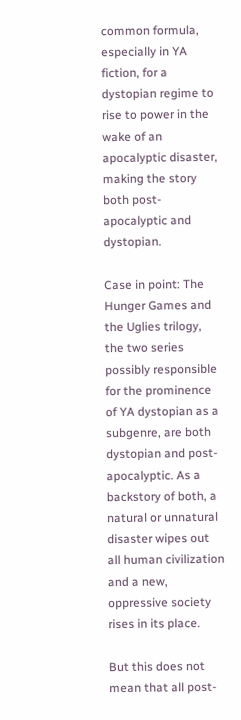common formula, especially in YA fiction, for a dystopian regime to rise to power in the wake of an apocalyptic disaster, making the story both post-apocalyptic and dystopian.

Case in point: The Hunger Games and the Uglies trilogy, the two series possibly responsible for the prominence of YA dystopian as a subgenre, are both dystopian and post-apocalyptic. As a backstory of both, a natural or unnatural disaster wipes out all human civilization and a new, oppressive society rises in its place.

But this does not mean that all post-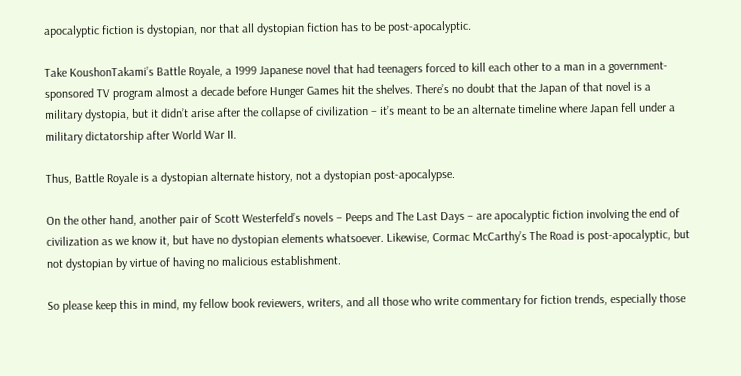apocalyptic fiction is dystopian, nor that all dystopian fiction has to be post-apocalyptic.

Take KoushonTakami’s Battle Royale, a 1999 Japanese novel that had teenagers forced to kill each other to a man in a government-sponsored TV program almost a decade before Hunger Games hit the shelves. There’s no doubt that the Japan of that novel is a military dystopia, but it didn’t arise after the collapse of civilization – it’s meant to be an alternate timeline where Japan fell under a military dictatorship after World War II.

Thus, Battle Royale is a dystopian alternate history, not a dystopian post-apocalypse.

On the other hand, another pair of Scott Westerfeld’s novels – Peeps and The Last Days – are apocalyptic fiction involving the end of civilization as we know it, but have no dystopian elements whatsoever. Likewise, Cormac McCarthy’s The Road is post-apocalyptic, but not dystopian by virtue of having no malicious establishment.

So please keep this in mind, my fellow book reviewers, writers, and all those who write commentary for fiction trends, especially those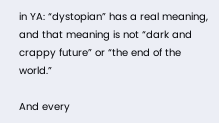in YA: “dystopian” has a real meaning, and that meaning is not “dark and crappy future” or “the end of the world.”

And every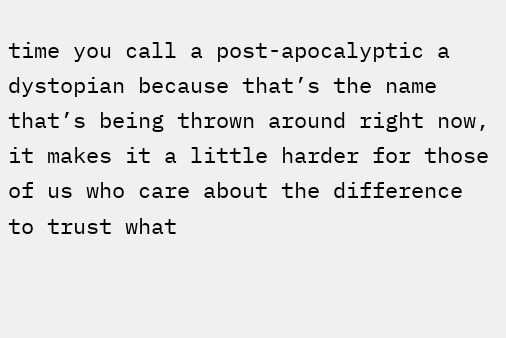time you call a post-apocalyptic a dystopian because that’s the name that’s being thrown around right now, it makes it a little harder for those of us who care about the difference to trust what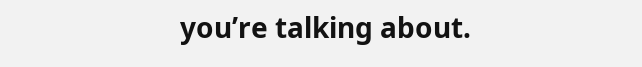you’re talking about.